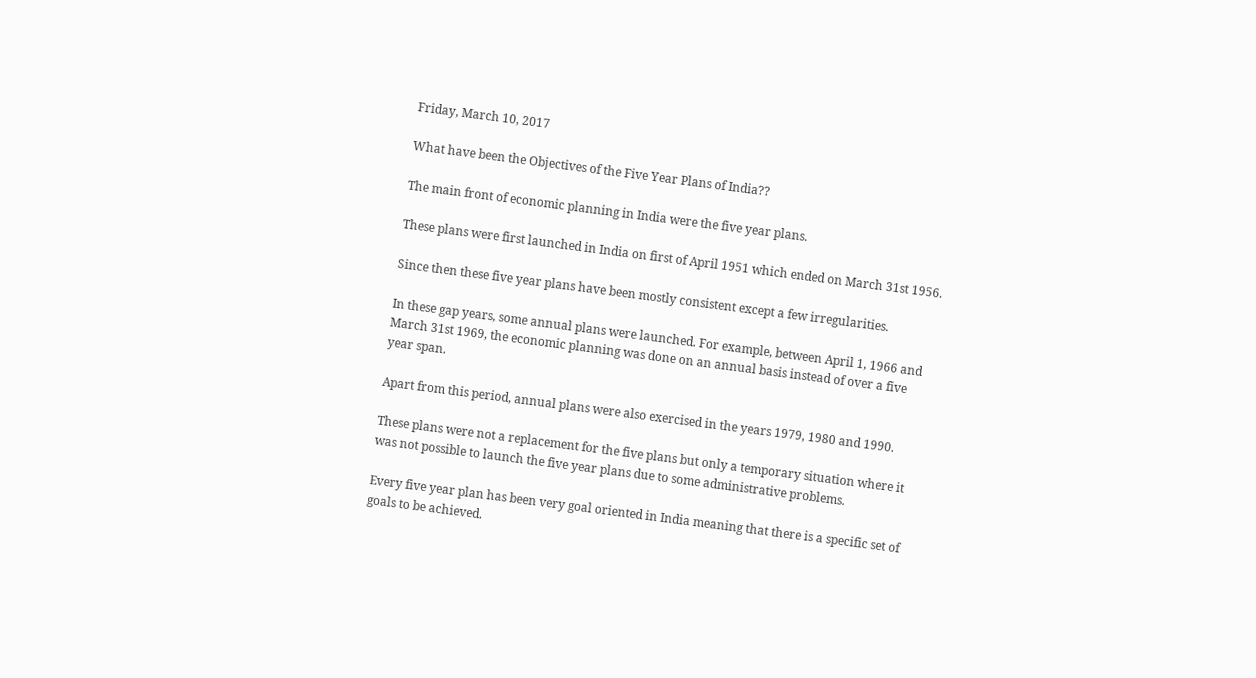Friday, March 10, 2017

What have been the Objectives of the Five Year Plans of India??

The main front of economic planning in India were the five year plans.

These plans were first launched in India on first of April 1951 which ended on March 31st 1956.

Since then these five year plans have been mostly consistent except a few irregularities.

In these gap years, some annual plans were launched. For example, between April 1, 1966 and March 31st 1969, the economic planning was done on an annual basis instead of over a five year span.

Apart from this period, annual plans were also exercised in the years 1979, 1980 and 1990.

These plans were not a replacement for the five plans but only a temporary situation where it was not possible to launch the five year plans due to some administrative problems.

Every five year plan has been very goal oriented in India meaning that there is a specific set of goals to be achieved.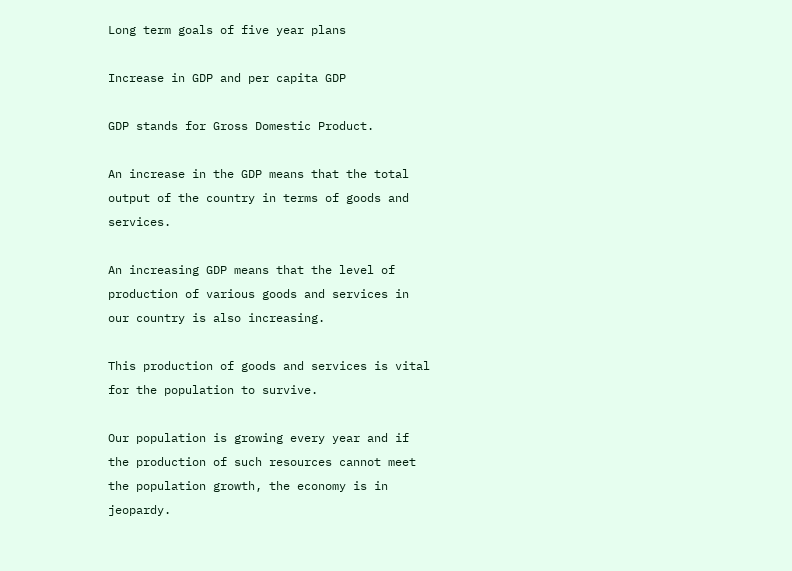Long term goals of five year plans

Increase in GDP and per capita GDP

GDP stands for Gross Domestic Product.

An increase in the GDP means that the total output of the country in terms of goods and services.

An increasing GDP means that the level of production of various goods and services in our country is also increasing.

This production of goods and services is vital for the population to survive.

Our population is growing every year and if the production of such resources cannot meet the population growth, the economy is in jeopardy.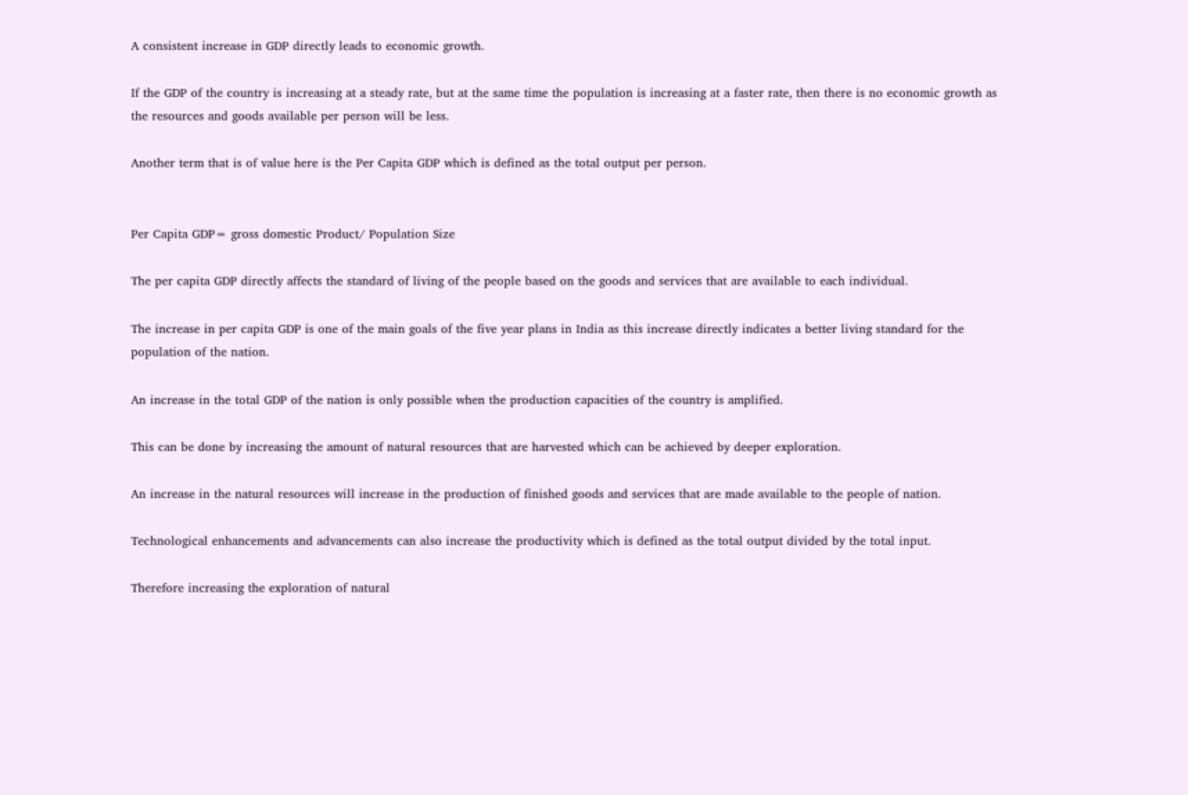A consistent increase in GDP directly leads to economic growth.

If the GDP of the country is increasing at a steady rate, but at the same time the population is increasing at a faster rate, then there is no economic growth as the resources and goods available per person will be less.

Another term that is of value here is the Per Capita GDP which is defined as the total output per person.


Per Capita GDP= gross domestic Product/ Population Size

The per capita GDP directly affects the standard of living of the people based on the goods and services that are available to each individual.

The increase in per capita GDP is one of the main goals of the five year plans in India as this increase directly indicates a better living standard for the population of the nation.

An increase in the total GDP of the nation is only possible when the production capacities of the country is amplified.

This can be done by increasing the amount of natural resources that are harvested which can be achieved by deeper exploration.

An increase in the natural resources will increase in the production of finished goods and services that are made available to the people of nation.

Technological enhancements and advancements can also increase the productivity which is defined as the total output divided by the total input.

Therefore increasing the exploration of natural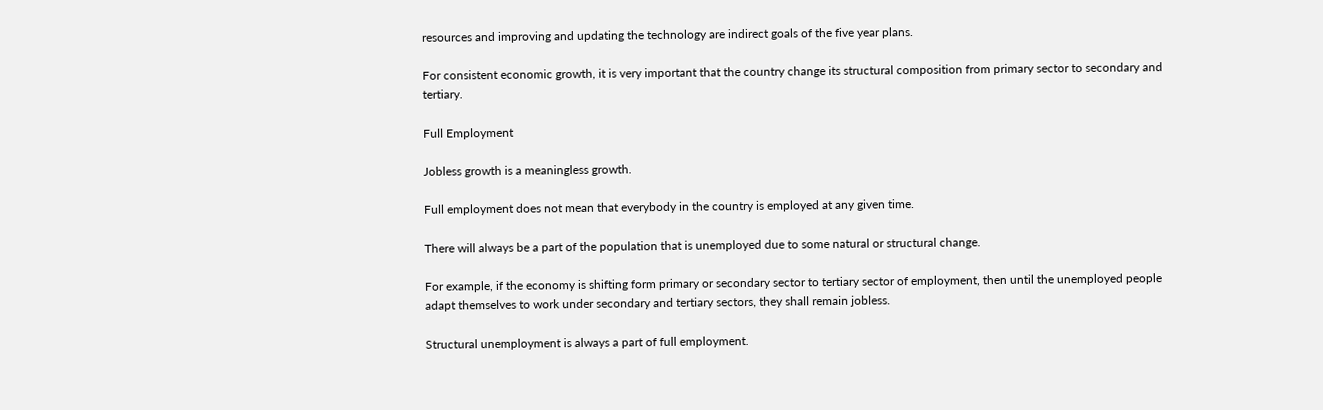resources and improving and updating the technology are indirect goals of the five year plans.

For consistent economic growth, it is very important that the country change its structural composition from primary sector to secondary and tertiary.

Full Employment

Jobless growth is a meaningless growth.

Full employment does not mean that everybody in the country is employed at any given time.

There will always be a part of the population that is unemployed due to some natural or structural change.

For example, if the economy is shifting form primary or secondary sector to tertiary sector of employment, then until the unemployed people adapt themselves to work under secondary and tertiary sectors, they shall remain jobless.

Structural unemployment is always a part of full employment.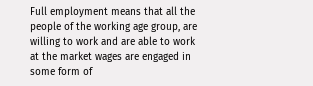Full employment means that all the people of the working age group, are willing to work and are able to work at the market wages are engaged in some form of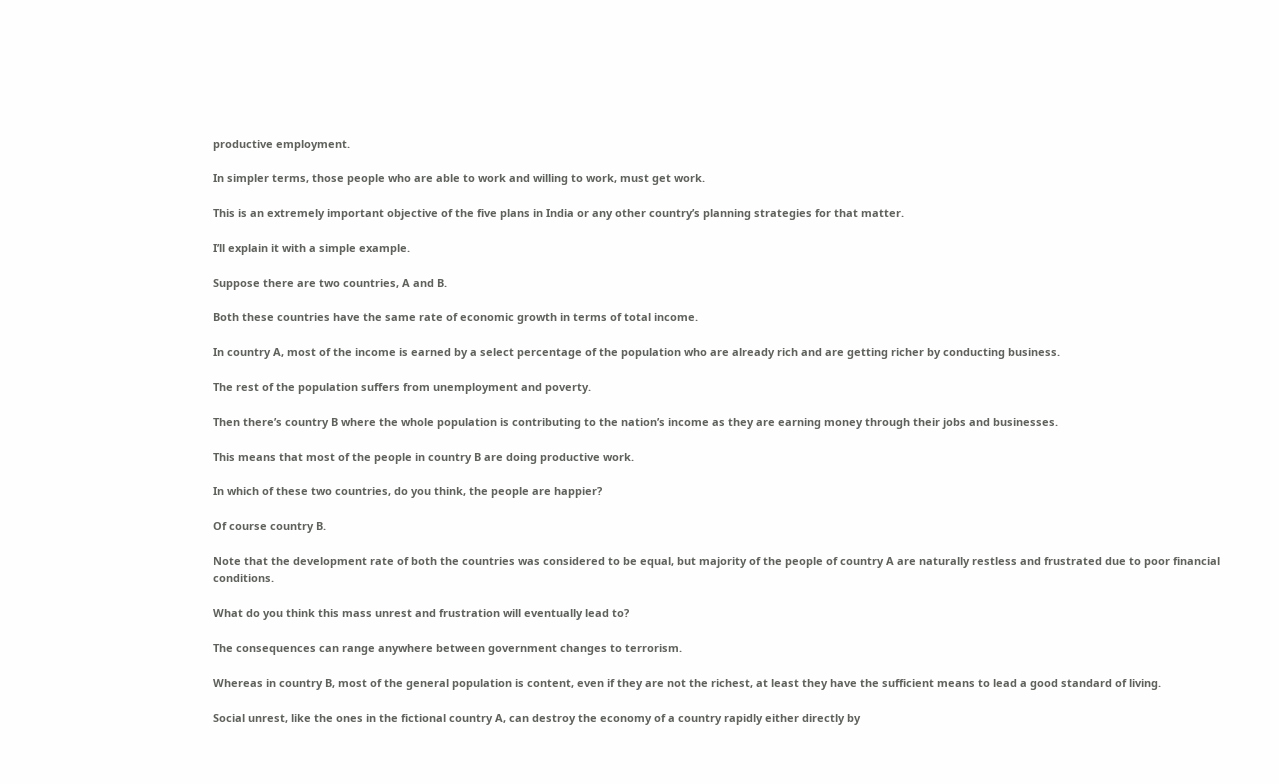productive employment.

In simpler terms, those people who are able to work and willing to work, must get work.

This is an extremely important objective of the five plans in India or any other country’s planning strategies for that matter.

I’ll explain it with a simple example.

Suppose there are two countries, A and B.

Both these countries have the same rate of economic growth in terms of total income.

In country A, most of the income is earned by a select percentage of the population who are already rich and are getting richer by conducting business.

The rest of the population suffers from unemployment and poverty.

Then there’s country B where the whole population is contributing to the nation’s income as they are earning money through their jobs and businesses.

This means that most of the people in country B are doing productive work.

In which of these two countries, do you think, the people are happier?

Of course country B.

Note that the development rate of both the countries was considered to be equal, but majority of the people of country A are naturally restless and frustrated due to poor financial conditions.

What do you think this mass unrest and frustration will eventually lead to?

The consequences can range anywhere between government changes to terrorism.

Whereas in country B, most of the general population is content, even if they are not the richest, at least they have the sufficient means to lead a good standard of living.

Social unrest, like the ones in the fictional country A, can destroy the economy of a country rapidly either directly by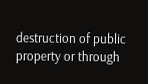destruction of public property or through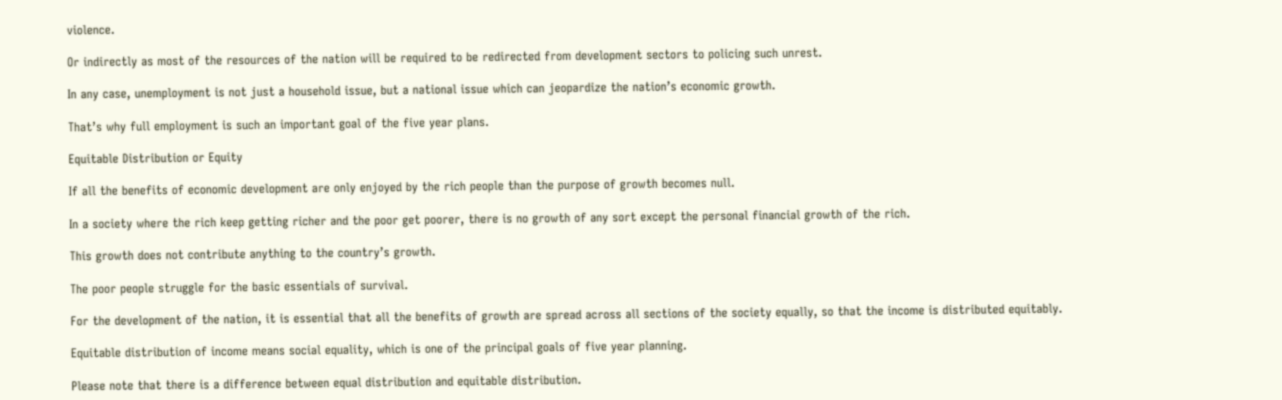violence.

Or indirectly as most of the resources of the nation will be required to be redirected from development sectors to policing such unrest.

In any case, unemployment is not just a household issue, but a national issue which can jeopardize the nation’s economic growth.

That’s why full employment is such an important goal of the five year plans.

Equitable Distribution or Equity

If all the benefits of economic development are only enjoyed by the rich people than the purpose of growth becomes null.

In a society where the rich keep getting richer and the poor get poorer, there is no growth of any sort except the personal financial growth of the rich.

This growth does not contribute anything to the country’s growth.

The poor people struggle for the basic essentials of survival.

For the development of the nation, it is essential that all the benefits of growth are spread across all sections of the society equally, so that the income is distributed equitably.

Equitable distribution of income means social equality, which is one of the principal goals of five year planning.

Please note that there is a difference between equal distribution and equitable distribution.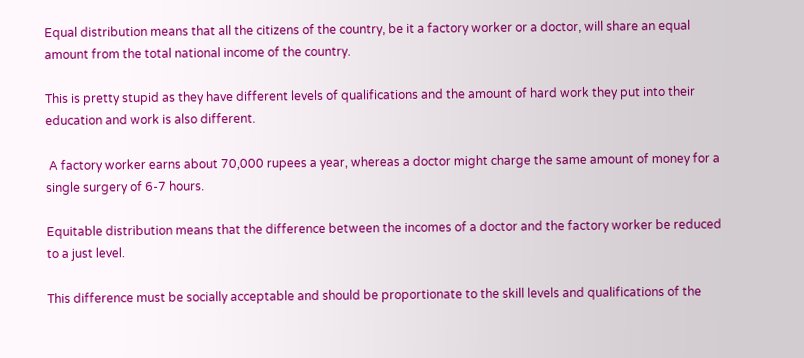Equal distribution means that all the citizens of the country, be it a factory worker or a doctor, will share an equal amount from the total national income of the country.

This is pretty stupid as they have different levels of qualifications and the amount of hard work they put into their education and work is also different.

 A factory worker earns about 70,000 rupees a year, whereas a doctor might charge the same amount of money for a single surgery of 6-7 hours.

Equitable distribution means that the difference between the incomes of a doctor and the factory worker be reduced to a just level.

This difference must be socially acceptable and should be proportionate to the skill levels and qualifications of the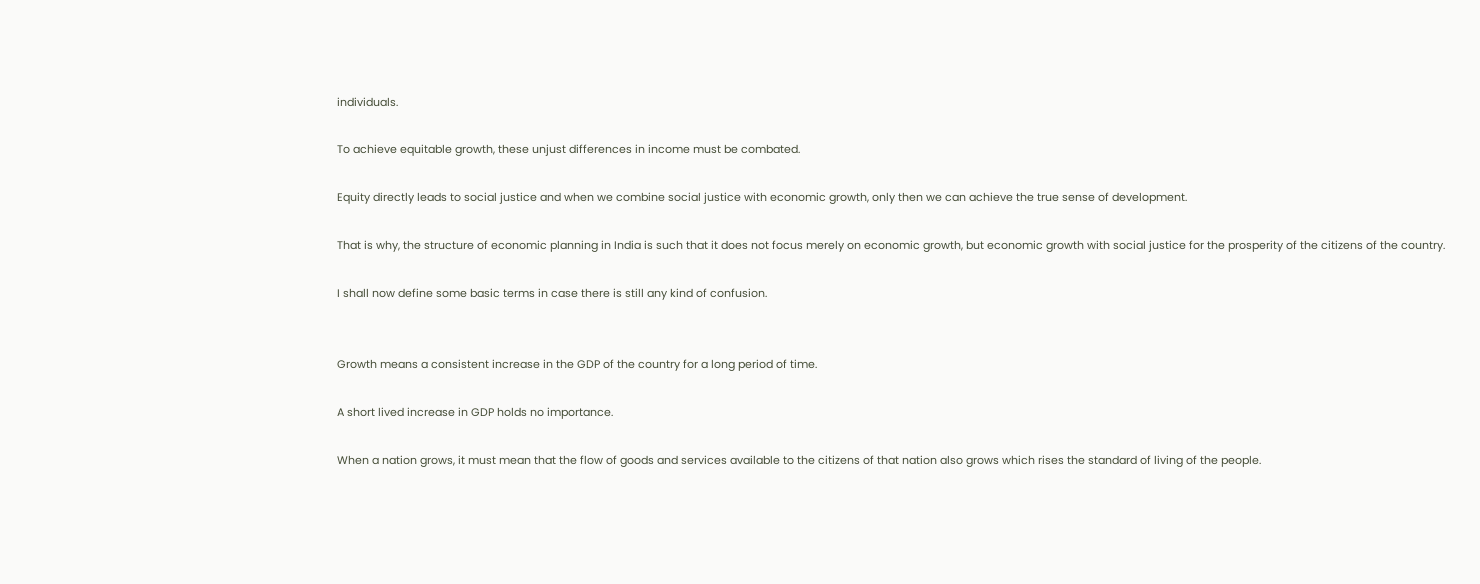individuals.

To achieve equitable growth, these unjust differences in income must be combated.

Equity directly leads to social justice and when we combine social justice with economic growth, only then we can achieve the true sense of development.

That is why, the structure of economic planning in India is such that it does not focus merely on economic growth, but economic growth with social justice for the prosperity of the citizens of the country.

I shall now define some basic terms in case there is still any kind of confusion.


Growth means a consistent increase in the GDP of the country for a long period of time.

A short lived increase in GDP holds no importance.

When a nation grows, it must mean that the flow of goods and services available to the citizens of that nation also grows which rises the standard of living of the people.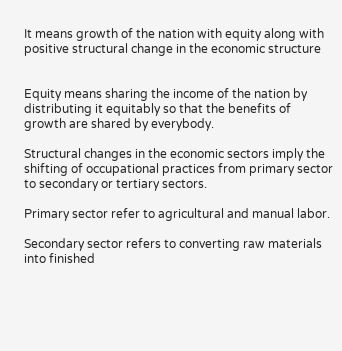It means growth of the nation with equity along with positive structural change in the economic structure


Equity means sharing the income of the nation by distributing it equitably so that the benefits of growth are shared by everybody.

Structural changes in the economic sectors imply the shifting of occupational practices from primary sector to secondary or tertiary sectors.

Primary sector refer to agricultural and manual labor.

Secondary sector refers to converting raw materials into finished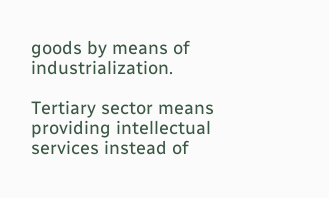goods by means of industrialization.

Tertiary sector means providing intellectual services instead of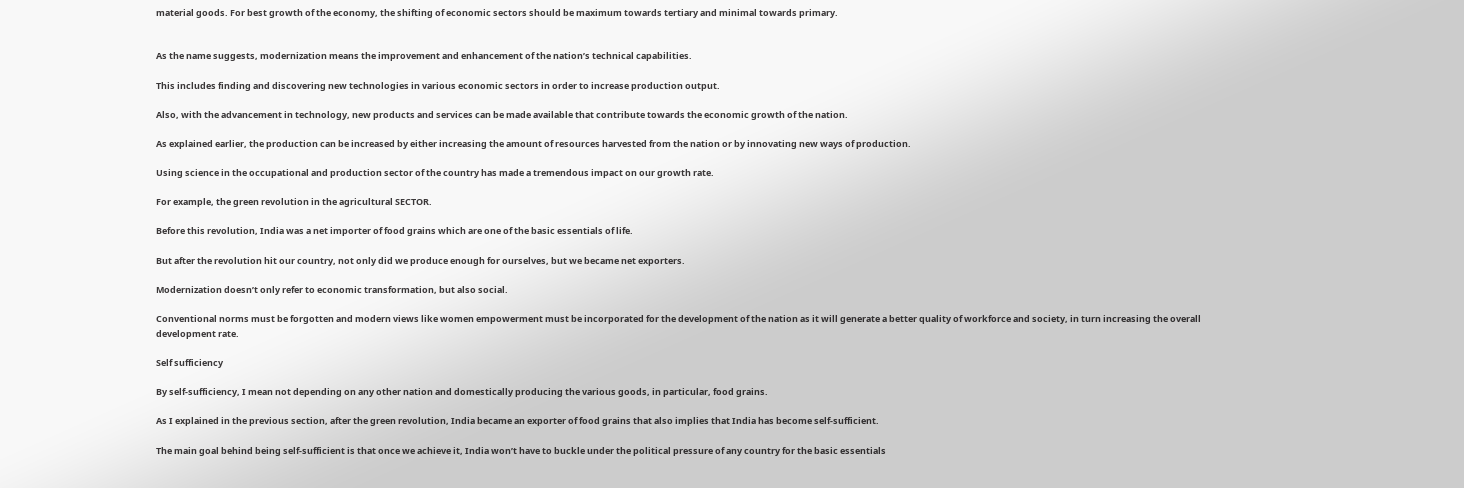material goods. For best growth of the economy, the shifting of economic sectors should be maximum towards tertiary and minimal towards primary.


As the name suggests, modernization means the improvement and enhancement of the nation’s technical capabilities.

This includes finding and discovering new technologies in various economic sectors in order to increase production output.

Also, with the advancement in technology, new products and services can be made available that contribute towards the economic growth of the nation.

As explained earlier, the production can be increased by either increasing the amount of resources harvested from the nation or by innovating new ways of production.

Using science in the occupational and production sector of the country has made a tremendous impact on our growth rate.

For example, the green revolution in the agricultural SECTOR.

Before this revolution, India was a net importer of food grains which are one of the basic essentials of life.

But after the revolution hit our country, not only did we produce enough for ourselves, but we became net exporters.

Modernization doesn’t only refer to economic transformation, but also social.

Conventional norms must be forgotten and modern views like women empowerment must be incorporated for the development of the nation as it will generate a better quality of workforce and society, in turn increasing the overall development rate.

Self sufficiency

By self-sufficiency, I mean not depending on any other nation and domestically producing the various goods, in particular, food grains.

As I explained in the previous section, after the green revolution, India became an exporter of food grains that also implies that India has become self-sufficient.

The main goal behind being self-sufficient is that once we achieve it, India won’t have to buckle under the political pressure of any country for the basic essentials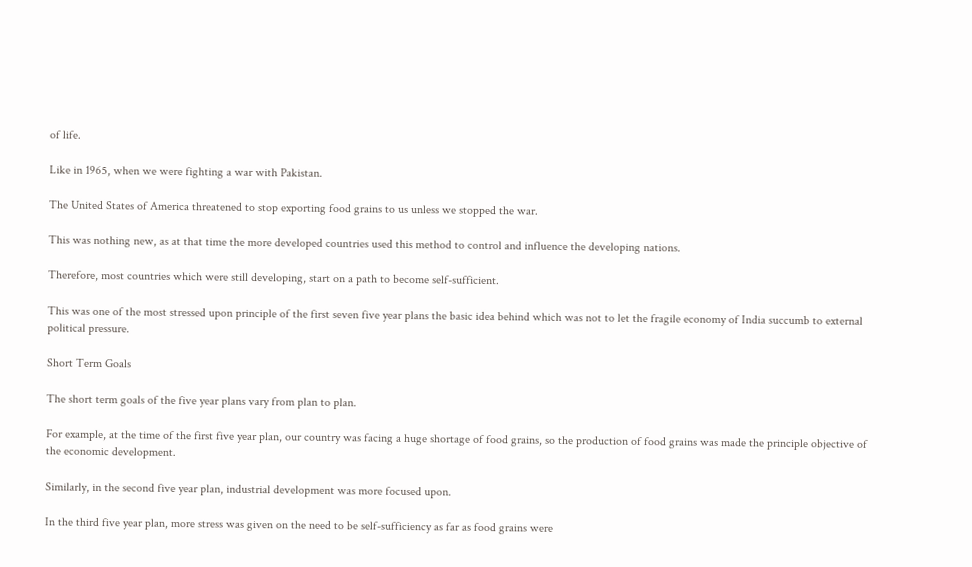of life.

Like in 1965, when we were fighting a war with Pakistan.

The United States of America threatened to stop exporting food grains to us unless we stopped the war.

This was nothing new, as at that time the more developed countries used this method to control and influence the developing nations.

Therefore, most countries which were still developing, start on a path to become self-sufficient.

This was one of the most stressed upon principle of the first seven five year plans the basic idea behind which was not to let the fragile economy of India succumb to external political pressure.

Short Term Goals

The short term goals of the five year plans vary from plan to plan.

For example, at the time of the first five year plan, our country was facing a huge shortage of food grains, so the production of food grains was made the principle objective of the economic development.

Similarly, in the second five year plan, industrial development was more focused upon.

In the third five year plan, more stress was given on the need to be self-sufficiency as far as food grains were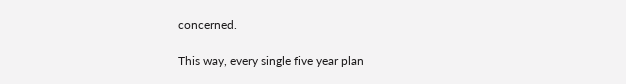concerned.

This way, every single five year plan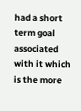had a short term goal associated with it which is the more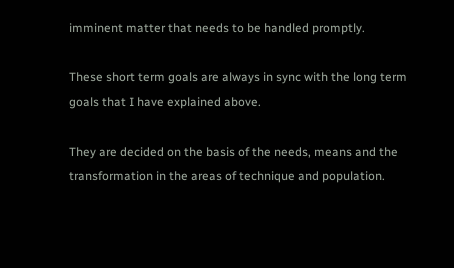imminent matter that needs to be handled promptly.

These short term goals are always in sync with the long term goals that I have explained above.

They are decided on the basis of the needs, means and the transformation in the areas of technique and population.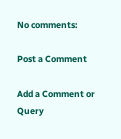No comments:

Post a Comment

Add a Comment or Query